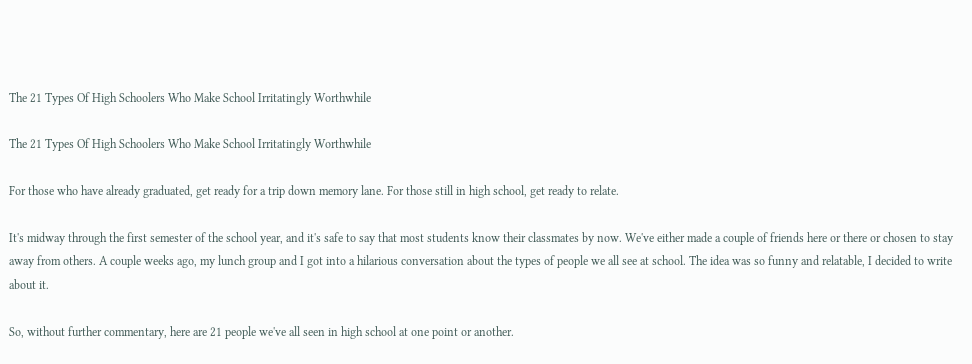The 21 Types Of High Schoolers Who Make School Irritatingly Worthwhile

The 21 Types Of High Schoolers Who Make School Irritatingly Worthwhile

For those who have already graduated, get ready for a trip down memory lane. For those still in high school, get ready to relate.

It's midway through the first semester of the school year, and it's safe to say that most students know their classmates by now. We've either made a couple of friends here or there or chosen to stay away from others. A couple weeks ago, my lunch group and I got into a hilarious conversation about the types of people we all see at school. The idea was so funny and relatable, I decided to write about it.

So, without further commentary, here are 21 people we've all seen in high school at one point or another.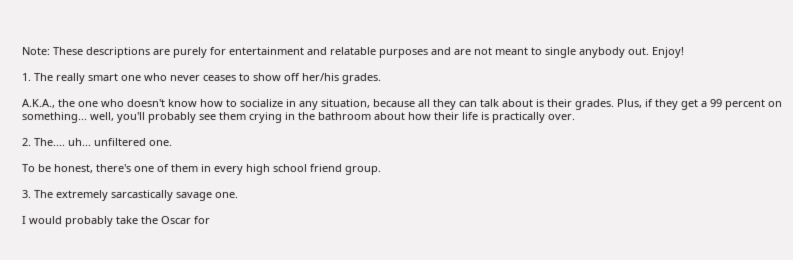Note: These descriptions are purely for entertainment and relatable purposes and are not meant to single anybody out. Enjoy!

1. The really smart one who never ceases to show off her/his grades.

A.K.A., the one who doesn't know how to socialize in any situation, because all they can talk about is their grades. Plus, if they get a 99 percent on something... well, you'll probably see them crying in the bathroom about how their life is practically over.

2. The.... uh... unfiltered one.

To be honest, there's one of them in every high school friend group.

3. The extremely sarcastically savage one.

I would probably take the Oscar for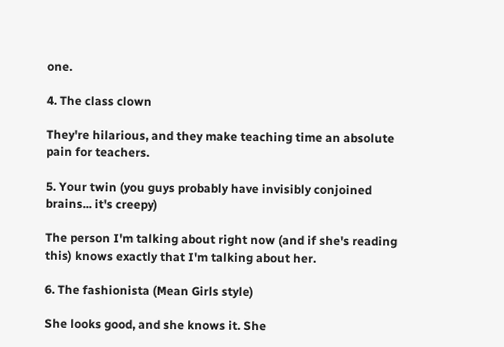one.

4. The class clown

They're hilarious, and they make teaching time an absolute pain for teachers.

5. Your twin (you guys probably have invisibly conjoined brains... it's creepy)

The person I'm talking about right now (and if she's reading this) knows exactly that I'm talking about her.

6. The fashionista (Mean Girls style)

She looks good, and she knows it. She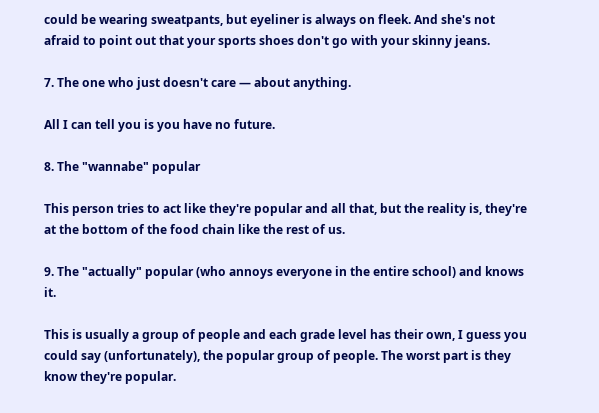could be wearing sweatpants, but eyeliner is always on fleek. And she's not afraid to point out that your sports shoes don't go with your skinny jeans.

7. The one who just doesn't care — about anything.

All I can tell you is you have no future.

8. The "wannabe" popular

This person tries to act like they're popular and all that, but the reality is, they're at the bottom of the food chain like the rest of us.

9. The "actually" popular (who annoys everyone in the entire school) and knows it.

This is usually a group of people and each grade level has their own, I guess you could say (unfortunately), the popular group of people. The worst part is they know they're popular.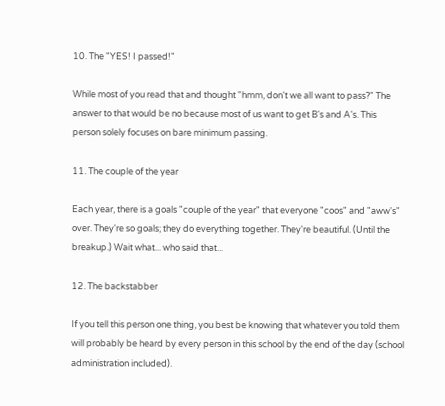10. The "YES! I passed!"

While most of you read that and thought "hmm, don't we all want to pass?" The answer to that would be no because most of us want to get B's and A's. This person solely focuses on bare minimum passing.

11. The couple of the year

Each year, there is a goals "couple of the year" that everyone "coos" and "aww's" over. They're so goals; they do everything together. They're beautiful. (Until the breakup.) Wait what... who said that...

12. The backstabber

If you tell this person one thing, you best be knowing that whatever you told them will probably be heard by every person in this school by the end of the day (school administration included).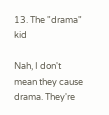13. The "drama" kid

Nah, I don't mean they cause drama. They're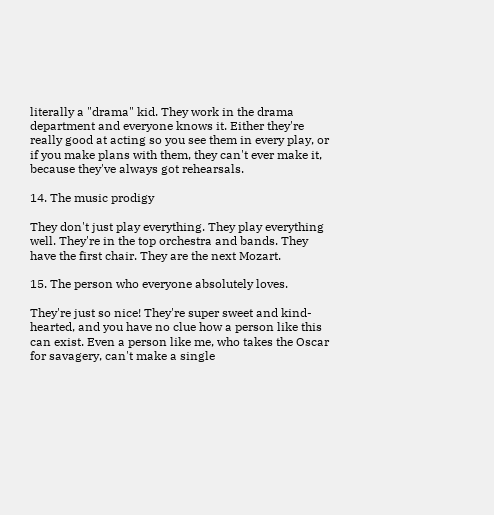literally a "drama" kid. They work in the drama department and everyone knows it. Either they're really good at acting so you see them in every play, or if you make plans with them, they can't ever make it, because they've always got rehearsals.

14. The music prodigy

They don't just play everything. They play everything well. They're in the top orchestra and bands. They have the first chair. They are the next Mozart.

15. The person who everyone absolutely loves.

They're just so nice! They're super sweet and kind-hearted, and you have no clue how a person like this can exist. Even a person like me, who takes the Oscar for savagery, can't make a single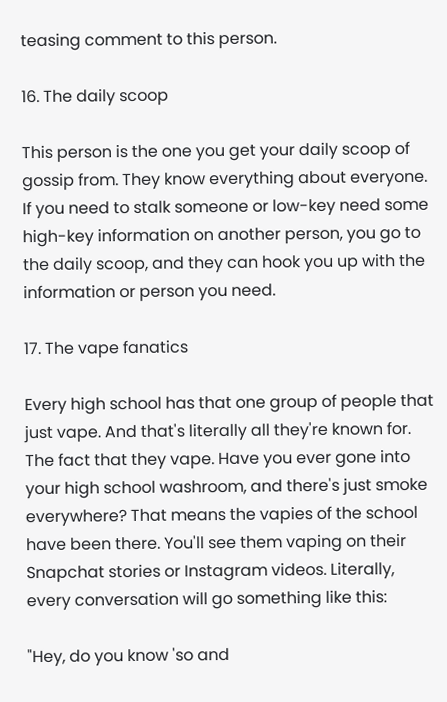teasing comment to this person.

16. The daily scoop

This person is the one you get your daily scoop of gossip from. They know everything about everyone. If you need to stalk someone or low-key need some high-key information on another person, you go to the daily scoop, and they can hook you up with the information or person you need.

17. The vape fanatics

Every high school has that one group of people that just vape. And that's literally all they're known for. The fact that they vape. Have you ever gone into your high school washroom, and there's just smoke everywhere? That means the vapies of the school have been there. You'll see them vaping on their Snapchat stories or Instagram videos. Literally, every conversation will go something like this:

"Hey, do you know 'so and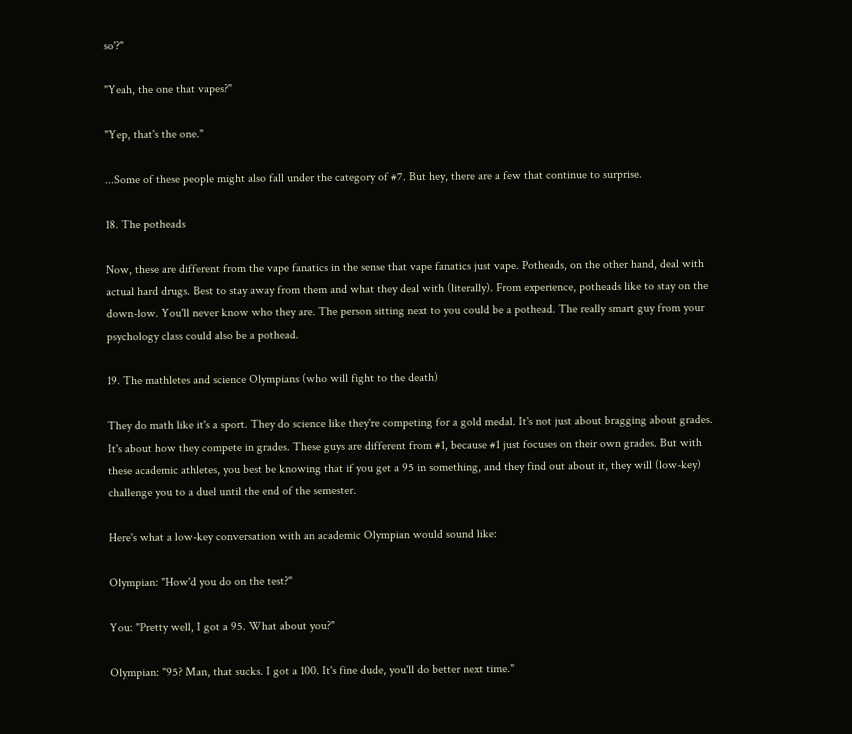so'?"

"Yeah, the one that vapes?"

"Yep, that's the one."

...Some of these people might also fall under the category of #7. But hey, there are a few that continue to surprise.

18. The potheads

Now, these are different from the vape fanatics in the sense that vape fanatics just vape. Potheads, on the other hand, deal with actual hard drugs. Best to stay away from them and what they deal with (literally). From experience, potheads like to stay on the down-low. You'll never know who they are. The person sitting next to you could be a pothead. The really smart guy from your psychology class could also be a pothead.

19. The mathletes and science Olympians (who will fight to the death)

They do math like it's a sport. They do science like they're competing for a gold medal. It's not just about bragging about grades. It's about how they compete in grades. These guys are different from #1, because #1 just focuses on their own grades. But with these academic athletes, you best be knowing that if you get a 95 in something, and they find out about it, they will (low-key) challenge you to a duel until the end of the semester.

Here's what a low-key conversation with an academic Olympian would sound like:

Olympian: "How'd you do on the test?"

You: "Pretty well, I got a 95. What about you?"

Olympian: "95? Man, that sucks. I got a 100. It's fine dude, you'll do better next time."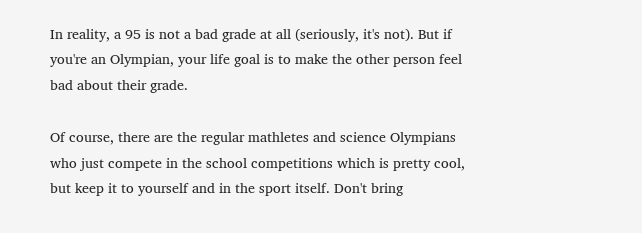In reality, a 95 is not a bad grade at all (seriously, it's not). But if you're an Olympian, your life goal is to make the other person feel bad about their grade.

Of course, there are the regular mathletes and science Olympians who just compete in the school competitions which is pretty cool, but keep it to yourself and in the sport itself. Don't bring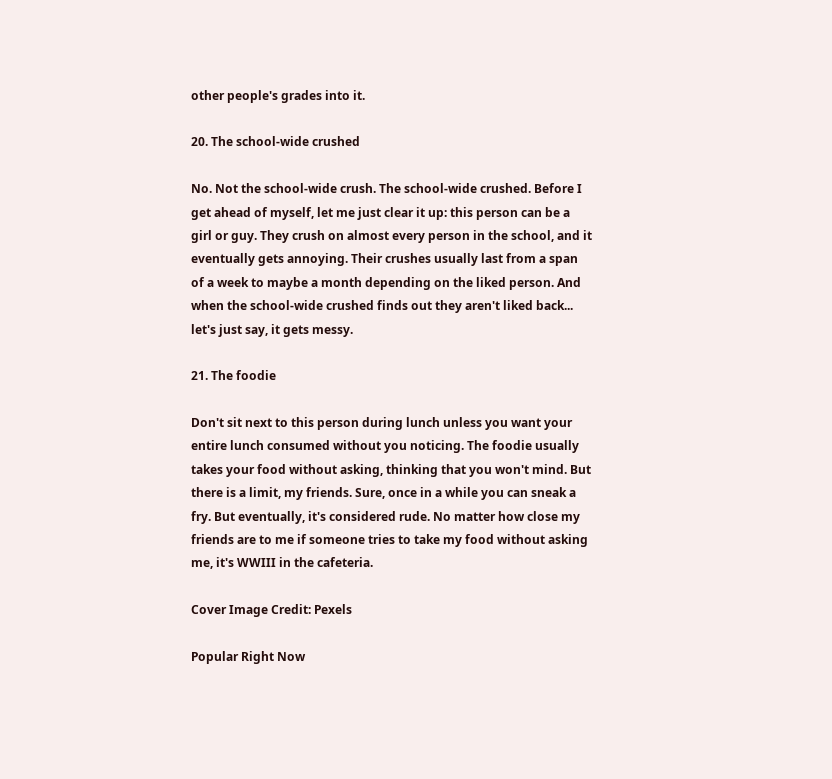other people's grades into it.

20. The school-wide crushed

No. Not the school-wide crush. The school-wide crushed. Before I get ahead of myself, let me just clear it up: this person can be a girl or guy. They crush on almost every person in the school, and it eventually gets annoying. Their crushes usually last from a span of a week to maybe a month depending on the liked person. And when the school-wide crushed finds out they aren't liked back... let's just say, it gets messy.

21. The foodie

Don't sit next to this person during lunch unless you want your entire lunch consumed without you noticing. The foodie usually takes your food without asking, thinking that you won't mind. But there is a limit, my friends. Sure, once in a while you can sneak a fry. But eventually, it's considered rude. No matter how close my friends are to me if someone tries to take my food without asking me, it's WWIII in the cafeteria.

Cover Image Credit: Pexels

Popular Right Now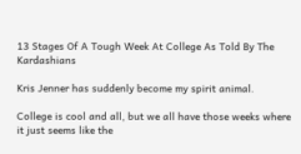13 Stages Of A Tough Week At College As Told By The Kardashians

Kris Jenner has suddenly become my spirit animal.

College is cool and all, but we all have those weeks where it just seems like the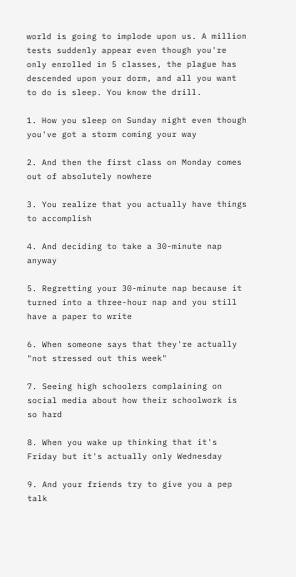world is going to implode upon us. A million tests suddenly appear even though you're only enrolled in 5 classes, the plague has descended upon your dorm, and all you want to do is sleep. You know the drill.

1. How you sleep on Sunday night even though you've got a storm coming your way

2. And then the first class on Monday comes out of absolutely nowhere

3. You realize that you actually have things to accomplish

4. And deciding to take a 30-minute nap anyway

5. Regretting your 30-minute nap because it turned into a three-hour nap and you still have a paper to write

6. When someone says that they're actually "not stressed out this week"

7. Seeing high schoolers complaining on social media about how their schoolwork is so hard

8. When you wake up thinking that it's Friday but it's actually only Wednesday

9. And your friends try to give you a pep talk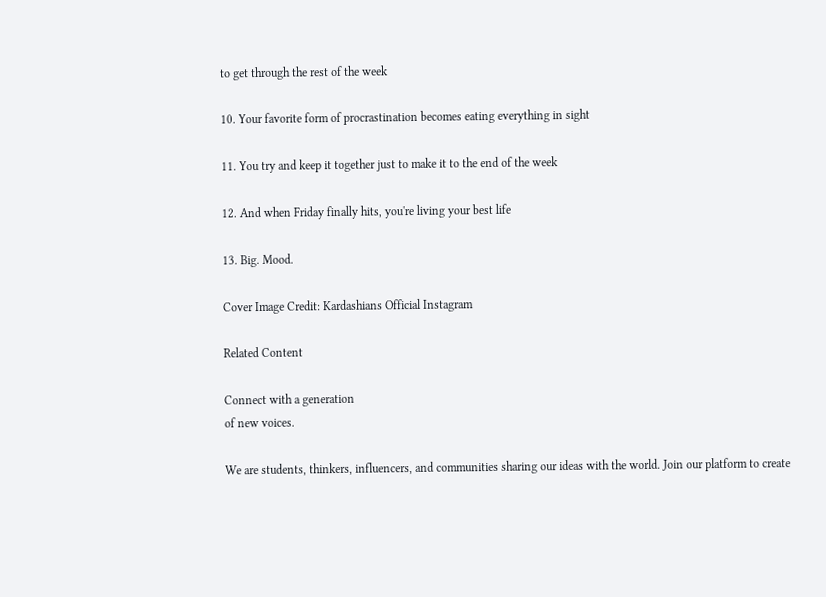to get through the rest of the week

10. Your favorite form of procrastination becomes eating everything in sight

11. You try and keep it together just to make it to the end of the week

12. And when Friday finally hits, you're living your best life

13. Big. Mood.

Cover Image Credit: Kardashians Official Instagram

Related Content

Connect with a generation
of new voices.

We are students, thinkers, influencers, and communities sharing our ideas with the world. Join our platform to create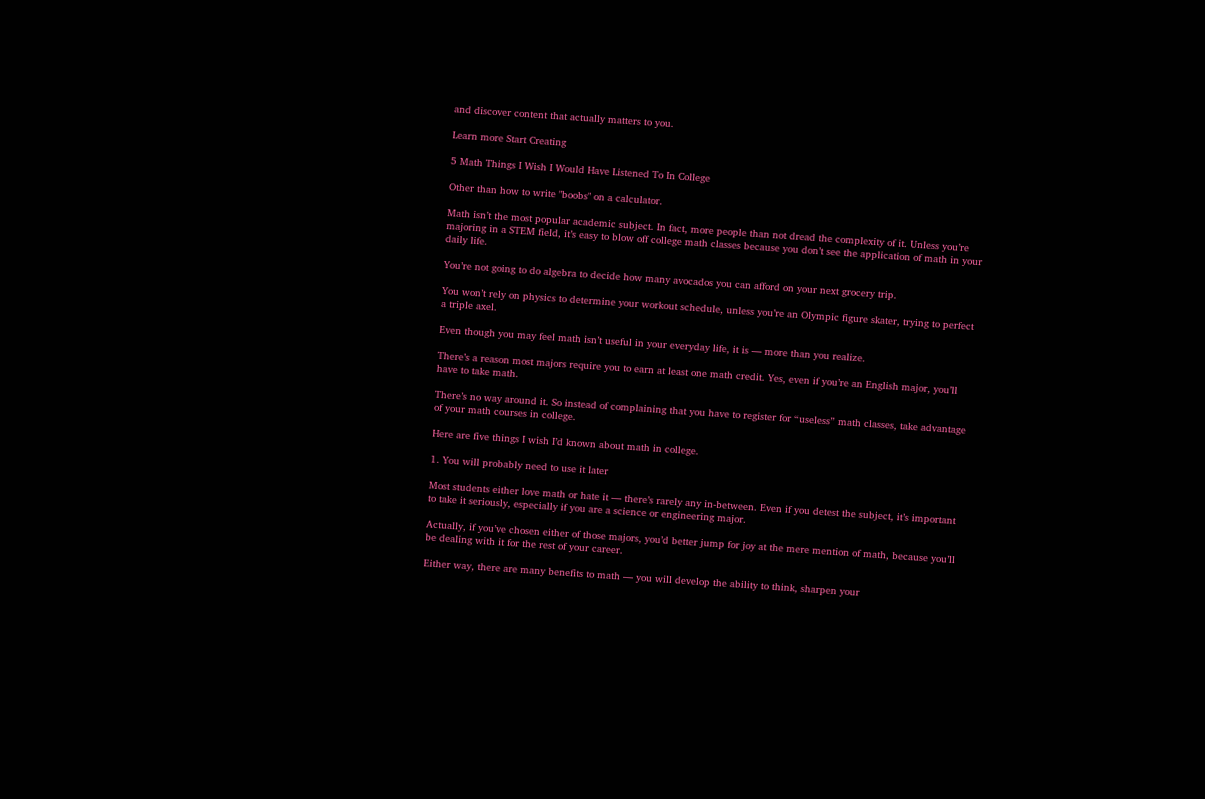and discover content that actually matters to you.

Learn more Start Creating

5 Math Things I Wish I Would Have Listened To In College

Other than how to write "boobs" on a calculator.

Math isn’t the most popular academic subject. In fact, more people than not dread the complexity of it. Unless you’re majoring in a STEM field, it’s easy to blow off college math classes because you don’t see the application of math in your daily life.

You’re not going to do algebra to decide how many avocados you can afford on your next grocery trip.

You won’t rely on physics to determine your workout schedule, unless you’re an Olympic figure skater, trying to perfect a triple axel.

Even though you may feel math isn’t useful in your everyday life, it is — more than you realize.

There’s a reason most majors require you to earn at least one math credit. Yes, even if you’re an English major, you’ll have to take math.

There’s no way around it. So instead of complaining that you have to register for “useless” math classes, take advantage of your math courses in college.

Here are five things I wish I’d known about math in college.

1. You will probably need to use it later

Most students either love math or hate it — there’s rarely any in-between. Even if you detest the subject, it’s important to take it seriously, especially if you are a science or engineering major.

Actually, if you’ve chosen either of those majors, you’d better jump for joy at the mere mention of math, because you’ll be dealing with it for the rest of your career.

Either way, there are many benefits to math — you will develop the ability to think, sharpen your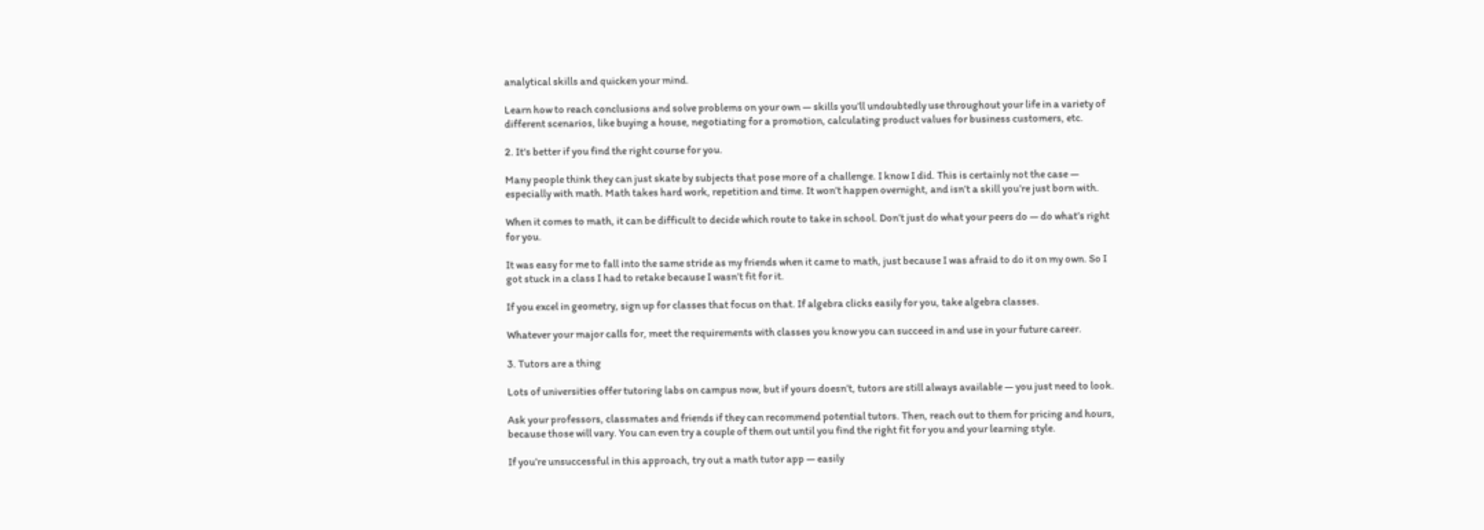analytical skills and quicken your mind.

Learn how to reach conclusions and solve problems on your own — skills you’ll undoubtedly use throughout your life in a variety of different scenarios, like buying a house, negotiating for a promotion, calculating product values for business customers, etc.

2. It's better if you find the right course for you.

Many people think they can just skate by subjects that pose more of a challenge. I know I did. This is certainly not the case — especially with math. Math takes hard work, repetition and time. It won’t happen overnight, and isn’t a skill you’re just born with.

When it comes to math, it can be difficult to decide which route to take in school. Don’t just do what your peers do — do what’s right for you.

It was easy for me to fall into the same stride as my friends when it came to math, just because I was afraid to do it on my own. So I got stuck in a class I had to retake because I wasn’t fit for it.

If you excel in geometry, sign up for classes that focus on that. If algebra clicks easily for you, take algebra classes.

Whatever your major calls for, meet the requirements with classes you know you can succeed in and use in your future career.

3. Tutors are a thing

Lots of universities offer tutoring labs on campus now, but if yours doesn’t, tutors are still always available — you just need to look.

Ask your professors, classmates and friends if they can recommend potential tutors. Then, reach out to them for pricing and hours, because those will vary. You can even try a couple of them out until you find the right fit for you and your learning style.

If you’re unsuccessful in this approach, try out a math tutor app — easily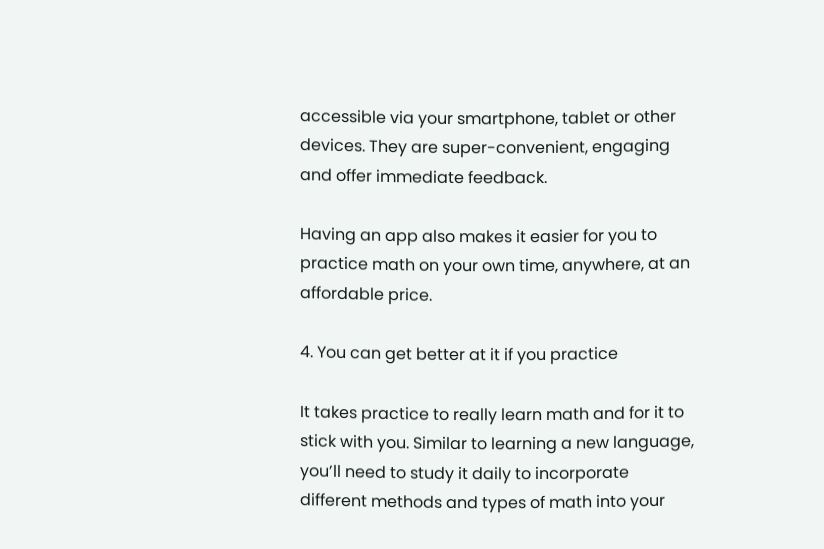accessible via your smartphone, tablet or other devices. They are super-convenient, engaging and offer immediate feedback.

Having an app also makes it easier for you to practice math on your own time, anywhere, at an affordable price.

4. You can get better at it if you practice

It takes practice to really learn math and for it to stick with you. Similar to learning a new language, you’ll need to study it daily to incorporate different methods and types of math into your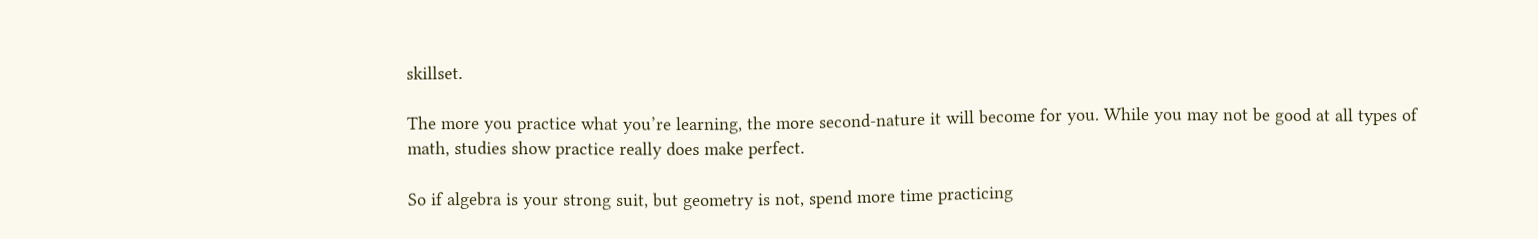skillset.

The more you practice what you’re learning, the more second-nature it will become for you. While you may not be good at all types of math, studies show practice really does make perfect.

So if algebra is your strong suit, but geometry is not, spend more time practicing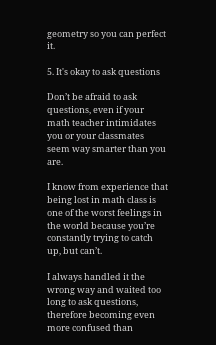geometry so you can perfect it.

5. It's okay to ask questions

Don’t be afraid to ask questions, even if your math teacher intimidates you or your classmates seem way smarter than you are.

I know from experience that being lost in math class is one of the worst feelings in the world because you’re constantly trying to catch up, but can’t.

I always handled it the wrong way and waited too long to ask questions, therefore becoming even more confused than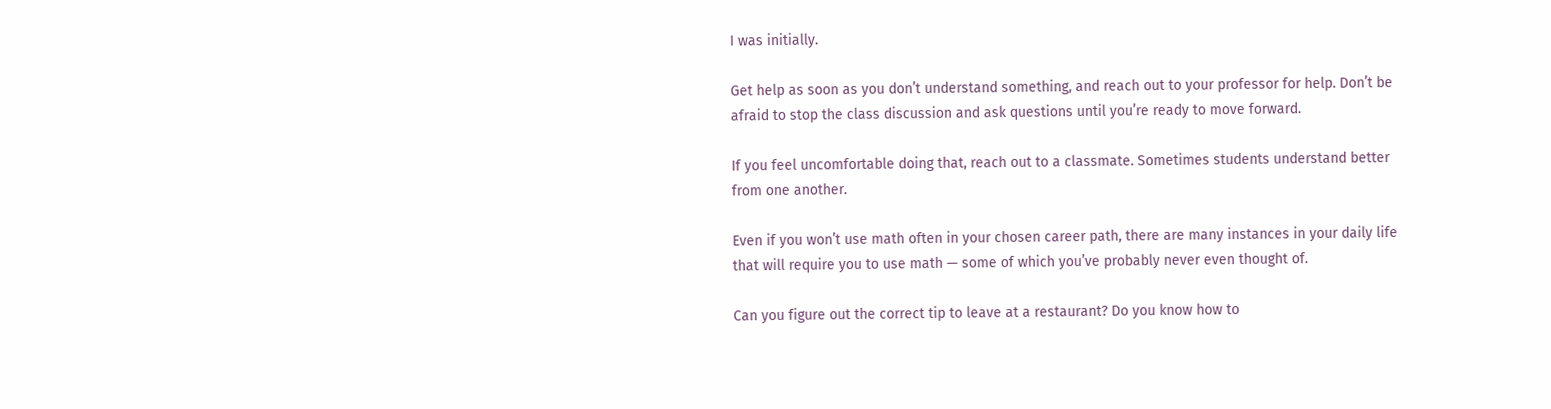I was initially.

Get help as soon as you don’t understand something, and reach out to your professor for help. Don’t be afraid to stop the class discussion and ask questions until you’re ready to move forward.

If you feel uncomfortable doing that, reach out to a classmate. Sometimes students understand better from one another.

Even if you won’t use math often in your chosen career path, there are many instances in your daily life that will require you to use math — some of which you’ve probably never even thought of.

Can you figure out the correct tip to leave at a restaurant? Do you know how to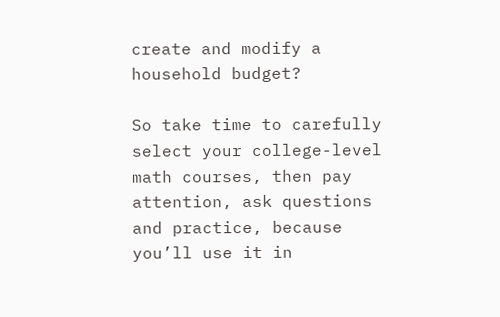create and modify a household budget?

So take time to carefully select your college-level math courses, then pay attention, ask questions and practice, because you’ll use it in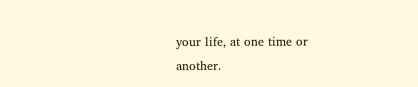your life, at one time or another.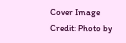Cover Image Credit: Photo by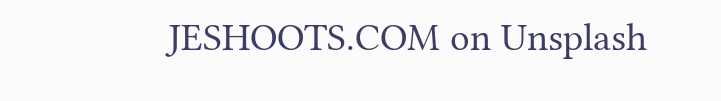JESHOOTS.COM on Unsplash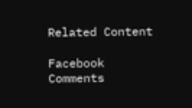Related Content

Facebook Comments